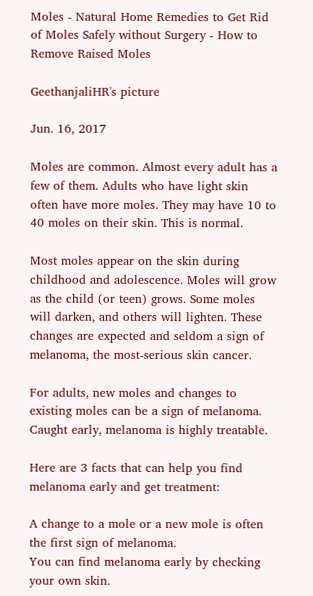Moles - Natural Home Remedies to Get Rid of Moles Safely without Surgery - How to Remove Raised Moles

GeethanjaliHR's picture

Jun. 16, 2017

Moles are common. Almost every adult has a few of them. Adults who have light skin often have more moles. They may have 10 to 40 moles on their skin. This is normal.

Most moles appear on the skin during childhood and adolescence. Moles will grow as the child (or teen) grows. Some moles will darken, and others will lighten. These changes are expected and seldom a sign of melanoma, the most-serious skin cancer.

For adults, new moles and changes to existing moles can be a sign of melanoma. Caught early, melanoma is highly treatable.

Here are 3 facts that can help you find melanoma early and get treatment:

A change to a mole or a new mole is often the first sign of melanoma.
You can find melanoma early by checking your own skin.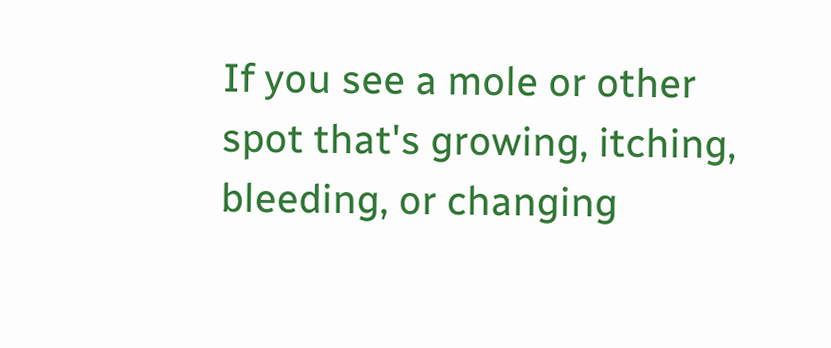If you see a mole or other spot that's growing, itching, bleeding, or changing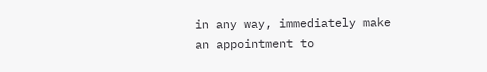in any way, immediately make an appointment to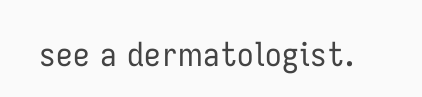see a dermatologist.